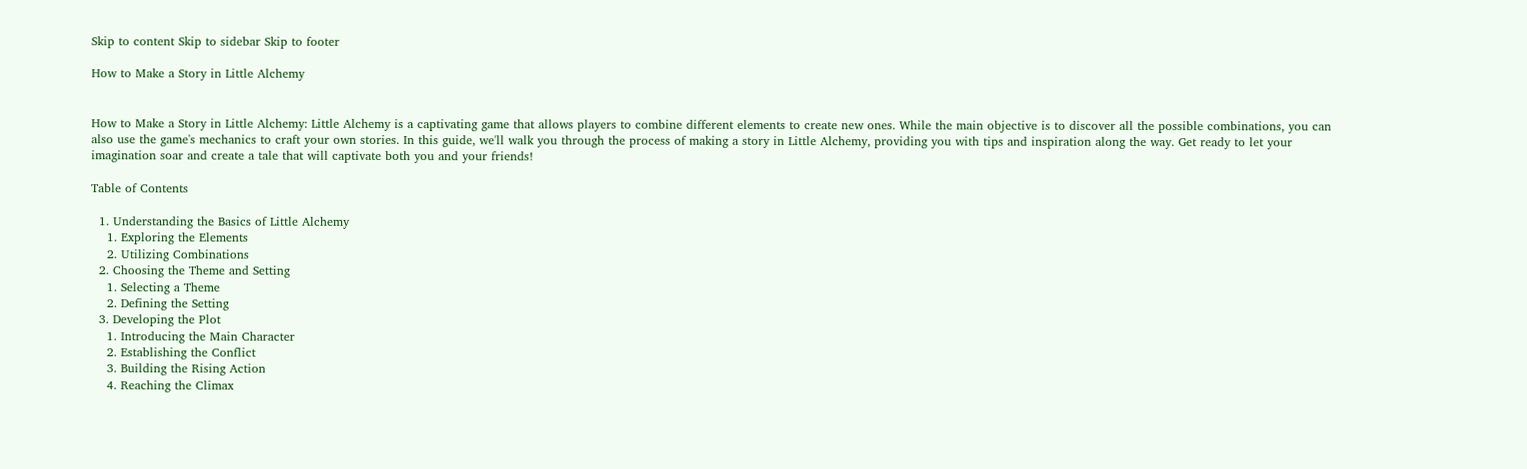Skip to content Skip to sidebar Skip to footer

How to Make a Story in Little Alchemy


How to Make a Story in Little Alchemy: Little Alchemy is a captivating game that allows players to combine different elements to create new ones. While the main objective is to discover all the possible combinations, you can also use the game's mechanics to craft your own stories. In this guide, we'll walk you through the process of making a story in Little Alchemy, providing you with tips and inspiration along the way. Get ready to let your imagination soar and create a tale that will captivate both you and your friends!

Table of Contents

  1. Understanding the Basics of Little Alchemy
    1. Exploring the Elements
    2. Utilizing Combinations
  2. Choosing the Theme and Setting
    1. Selecting a Theme
    2. Defining the Setting
  3. Developing the Plot
    1. Introducing the Main Character
    2. Establishing the Conflict
    3. Building the Rising Action
    4. Reaching the Climax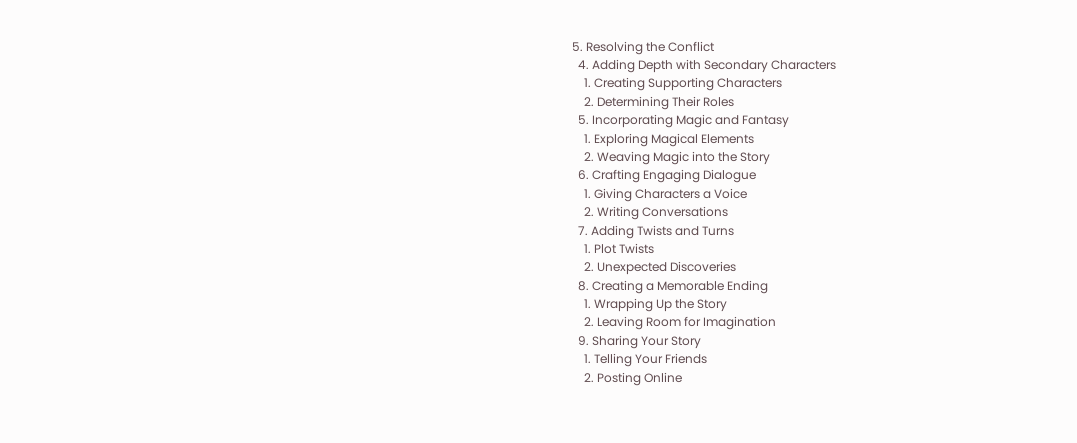5. Resolving the Conflict
  4. Adding Depth with Secondary Characters
    1. Creating Supporting Characters
    2. Determining Their Roles
  5. Incorporating Magic and Fantasy
    1. Exploring Magical Elements
    2. Weaving Magic into the Story
  6. Crafting Engaging Dialogue
    1. Giving Characters a Voice
    2. Writing Conversations
  7. Adding Twists and Turns
    1. Plot Twists
    2. Unexpected Discoveries
  8. Creating a Memorable Ending
    1. Wrapping Up the Story
    2. Leaving Room for Imagination
  9. Sharing Your Story
    1. Telling Your Friends
    2. Posting Online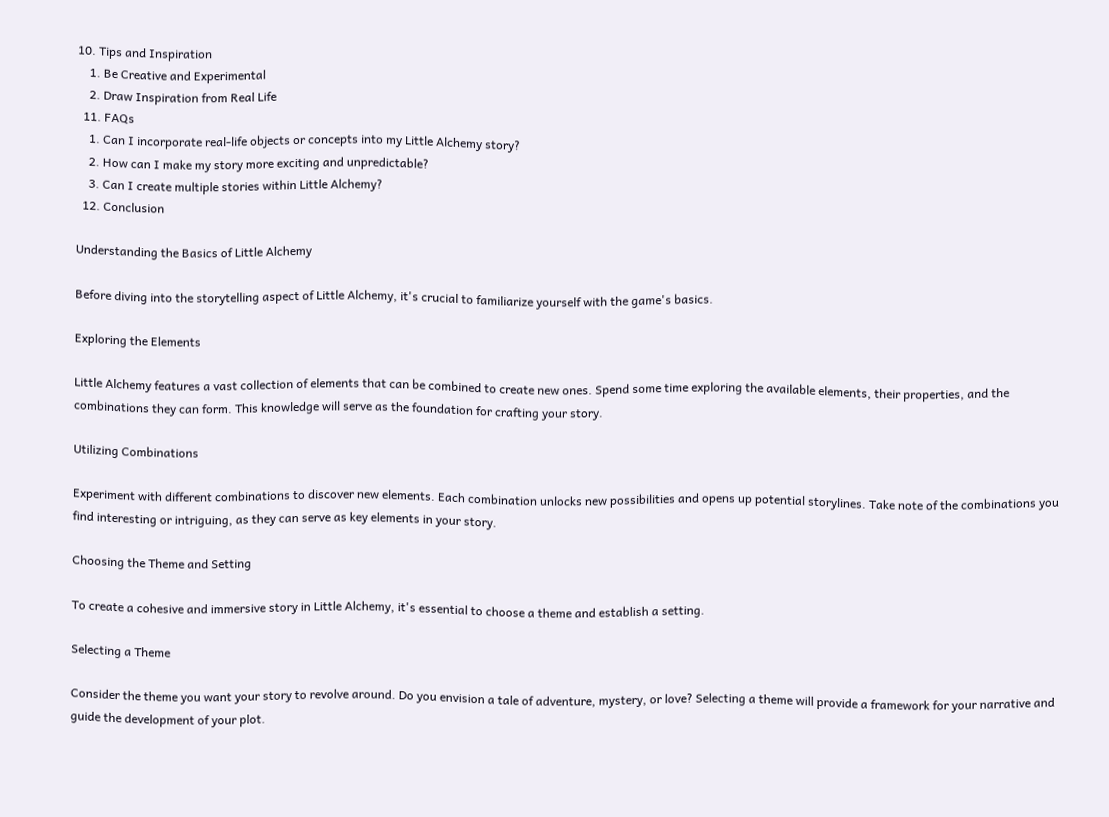10. Tips and Inspiration
    1. Be Creative and Experimental
    2. Draw Inspiration from Real Life
  11. FAQs
    1. Can I incorporate real-life objects or concepts into my Little Alchemy story?
    2. How can I make my story more exciting and unpredictable?
    3. Can I create multiple stories within Little Alchemy?
  12. Conclusion

Understanding the Basics of Little Alchemy

Before diving into the storytelling aspect of Little Alchemy, it's crucial to familiarize yourself with the game's basics.

Exploring the Elements

Little Alchemy features a vast collection of elements that can be combined to create new ones. Spend some time exploring the available elements, their properties, and the combinations they can form. This knowledge will serve as the foundation for crafting your story.

Utilizing Combinations

Experiment with different combinations to discover new elements. Each combination unlocks new possibilities and opens up potential storylines. Take note of the combinations you find interesting or intriguing, as they can serve as key elements in your story.

Choosing the Theme and Setting

To create a cohesive and immersive story in Little Alchemy, it's essential to choose a theme and establish a setting.

Selecting a Theme

Consider the theme you want your story to revolve around. Do you envision a tale of adventure, mystery, or love? Selecting a theme will provide a framework for your narrative and guide the development of your plot.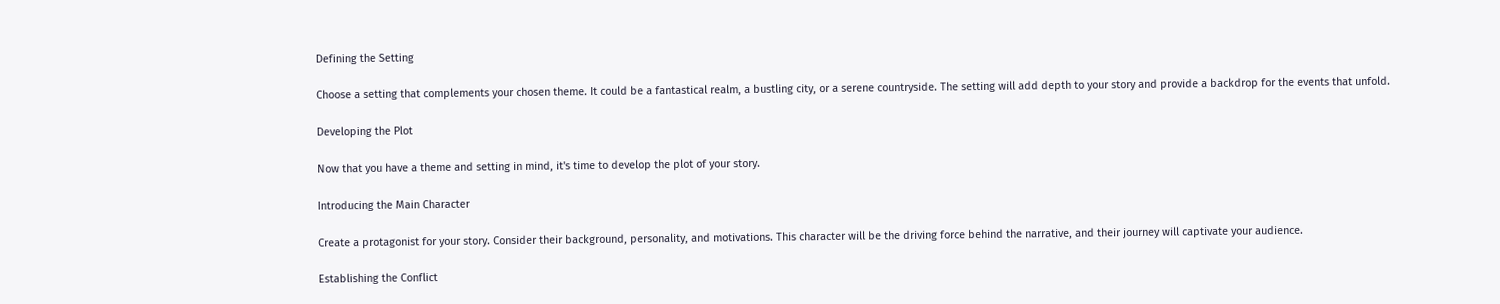Defining the Setting

Choose a setting that complements your chosen theme. It could be a fantastical realm, a bustling city, or a serene countryside. The setting will add depth to your story and provide a backdrop for the events that unfold.

Developing the Plot

Now that you have a theme and setting in mind, it's time to develop the plot of your story.

Introducing the Main Character

Create a protagonist for your story. Consider their background, personality, and motivations. This character will be the driving force behind the narrative, and their journey will captivate your audience.

Establishing the Conflict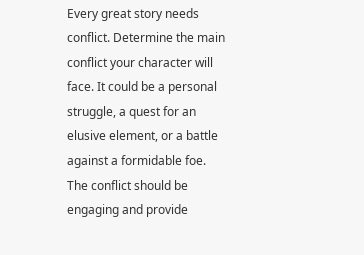Every great story needs conflict. Determine the main conflict your character will face. It could be a personal struggle, a quest for an elusive element, or a battle against a formidable foe. The conflict should be engaging and provide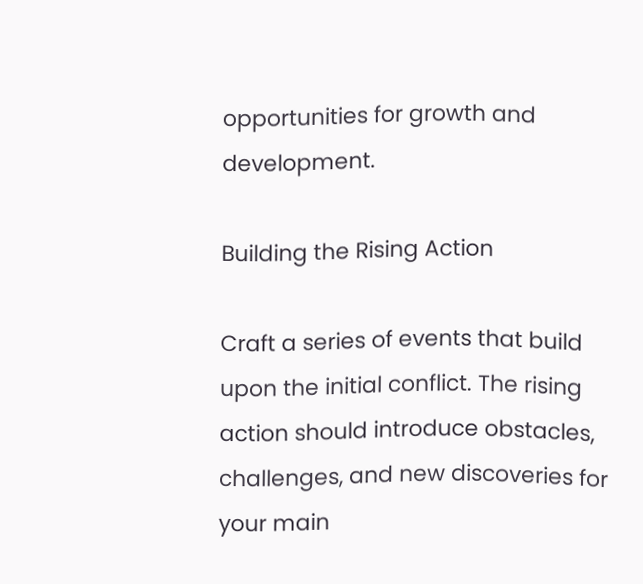opportunities for growth and development.

Building the Rising Action

Craft a series of events that build upon the initial conflict. The rising action should introduce obstacles, challenges, and new discoveries for your main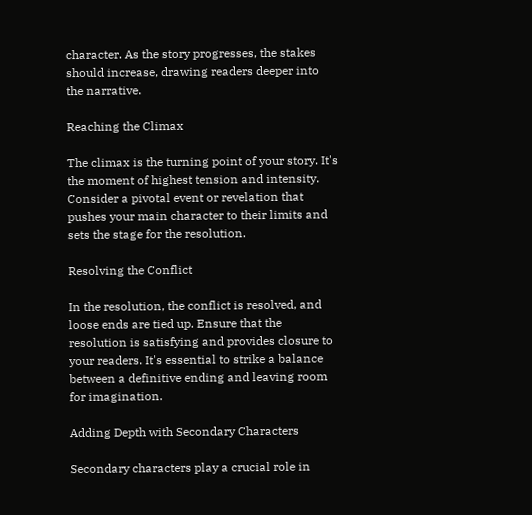character. As the story progresses, the stakes should increase, drawing readers deeper into the narrative.

Reaching the Climax

The climax is the turning point of your story. It's the moment of highest tension and intensity. Consider a pivotal event or revelation that pushes your main character to their limits and sets the stage for the resolution.

Resolving the Conflict

In the resolution, the conflict is resolved, and loose ends are tied up. Ensure that the resolution is satisfying and provides closure to your readers. It's essential to strike a balance between a definitive ending and leaving room for imagination.

Adding Depth with Secondary Characters

Secondary characters play a crucial role in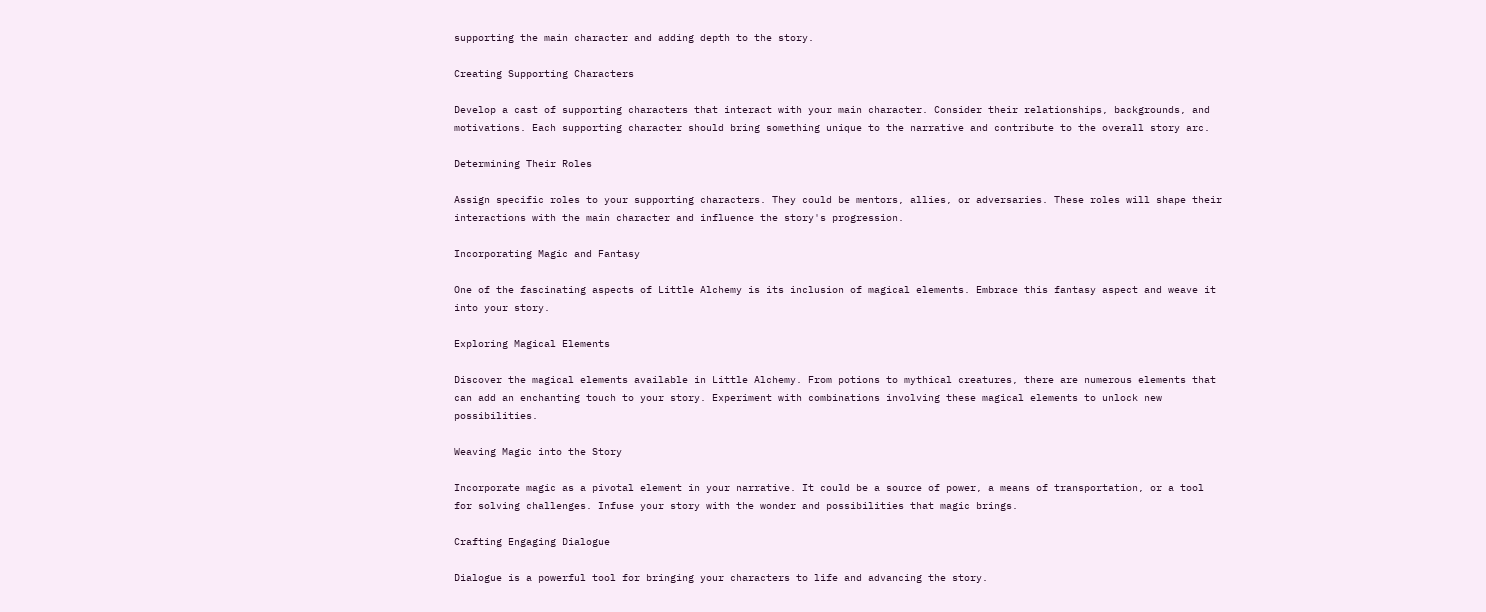supporting the main character and adding depth to the story.

Creating Supporting Characters

Develop a cast of supporting characters that interact with your main character. Consider their relationships, backgrounds, and motivations. Each supporting character should bring something unique to the narrative and contribute to the overall story arc.

Determining Their Roles

Assign specific roles to your supporting characters. They could be mentors, allies, or adversaries. These roles will shape their interactions with the main character and influence the story's progression.

Incorporating Magic and Fantasy

One of the fascinating aspects of Little Alchemy is its inclusion of magical elements. Embrace this fantasy aspect and weave it into your story.

Exploring Magical Elements

Discover the magical elements available in Little Alchemy. From potions to mythical creatures, there are numerous elements that can add an enchanting touch to your story. Experiment with combinations involving these magical elements to unlock new possibilities.

Weaving Magic into the Story

Incorporate magic as a pivotal element in your narrative. It could be a source of power, a means of transportation, or a tool for solving challenges. Infuse your story with the wonder and possibilities that magic brings.

Crafting Engaging Dialogue

Dialogue is a powerful tool for bringing your characters to life and advancing the story.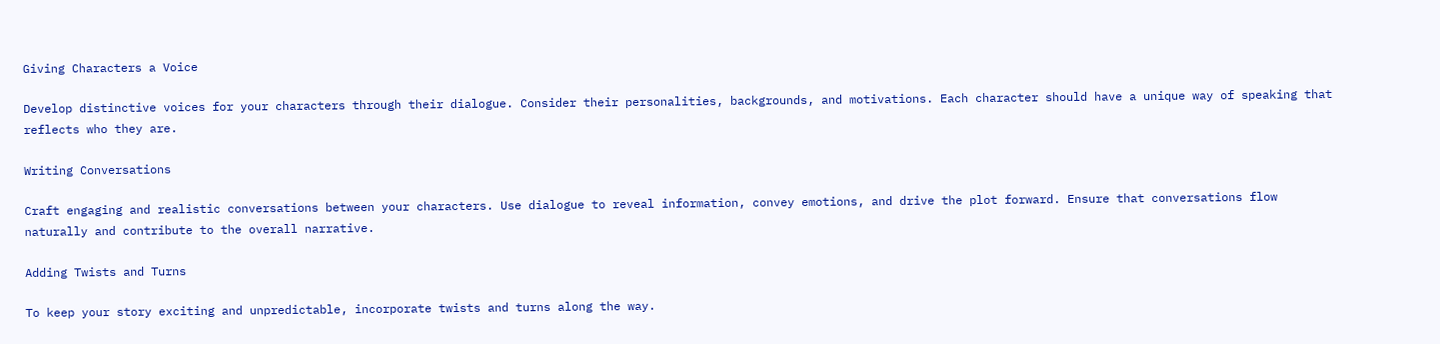Giving Characters a Voice

Develop distinctive voices for your characters through their dialogue. Consider their personalities, backgrounds, and motivations. Each character should have a unique way of speaking that reflects who they are.

Writing Conversations

Craft engaging and realistic conversations between your characters. Use dialogue to reveal information, convey emotions, and drive the plot forward. Ensure that conversations flow naturally and contribute to the overall narrative.

Adding Twists and Turns

To keep your story exciting and unpredictable, incorporate twists and turns along the way.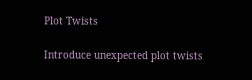Plot Twists

Introduce unexpected plot twists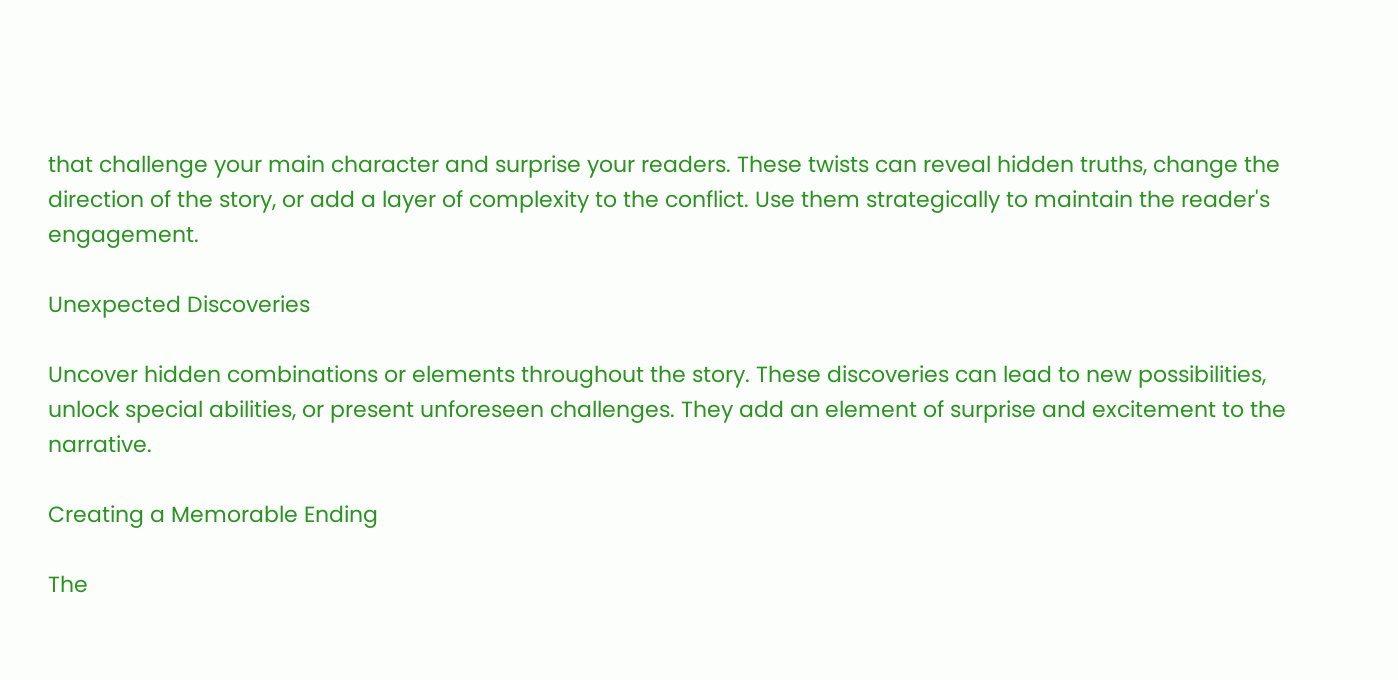that challenge your main character and surprise your readers. These twists can reveal hidden truths, change the direction of the story, or add a layer of complexity to the conflict. Use them strategically to maintain the reader's engagement.

Unexpected Discoveries

Uncover hidden combinations or elements throughout the story. These discoveries can lead to new possibilities, unlock special abilities, or present unforeseen challenges. They add an element of surprise and excitement to the narrative.

Creating a Memorable Ending

The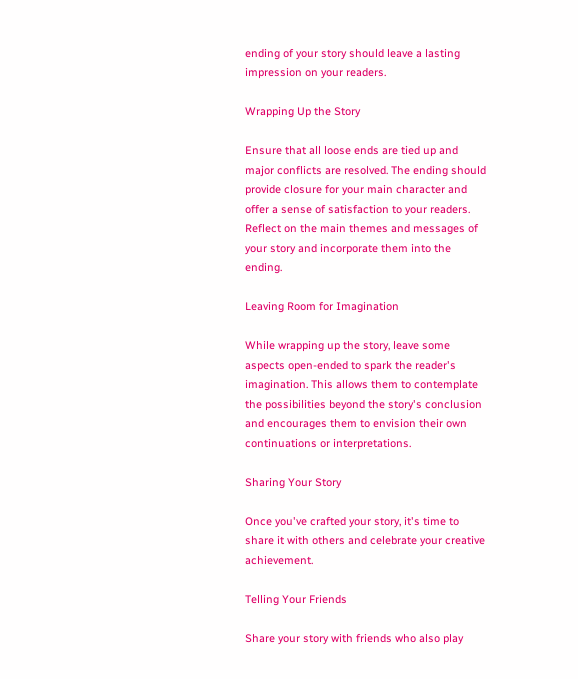ending of your story should leave a lasting impression on your readers.

Wrapping Up the Story

Ensure that all loose ends are tied up and major conflicts are resolved. The ending should provide closure for your main character and offer a sense of satisfaction to your readers. Reflect on the main themes and messages of your story and incorporate them into the ending.

Leaving Room for Imagination

While wrapping up the story, leave some aspects open-ended to spark the reader's imagination. This allows them to contemplate the possibilities beyond the story's conclusion and encourages them to envision their own continuations or interpretations.

Sharing Your Story

Once you've crafted your story, it's time to share it with others and celebrate your creative achievement.

Telling Your Friends

Share your story with friends who also play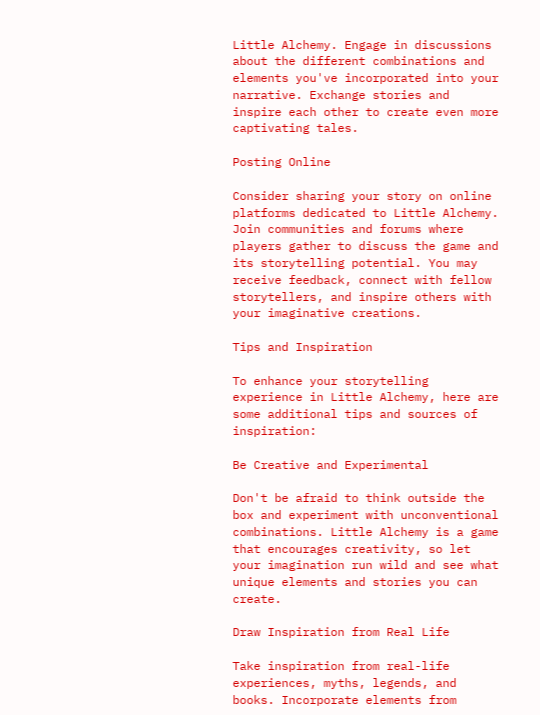Little Alchemy. Engage in discussions about the different combinations and elements you've incorporated into your narrative. Exchange stories and inspire each other to create even more captivating tales.

Posting Online

Consider sharing your story on online platforms dedicated to Little Alchemy. Join communities and forums where players gather to discuss the game and its storytelling potential. You may receive feedback, connect with fellow storytellers, and inspire others with your imaginative creations.

Tips and Inspiration

To enhance your storytelling experience in Little Alchemy, here are some additional tips and sources of inspiration:

Be Creative and Experimental

Don't be afraid to think outside the box and experiment with unconventional combinations. Little Alchemy is a game that encourages creativity, so let your imagination run wild and see what unique elements and stories you can create.

Draw Inspiration from Real Life

Take inspiration from real-life experiences, myths, legends, and books. Incorporate elements from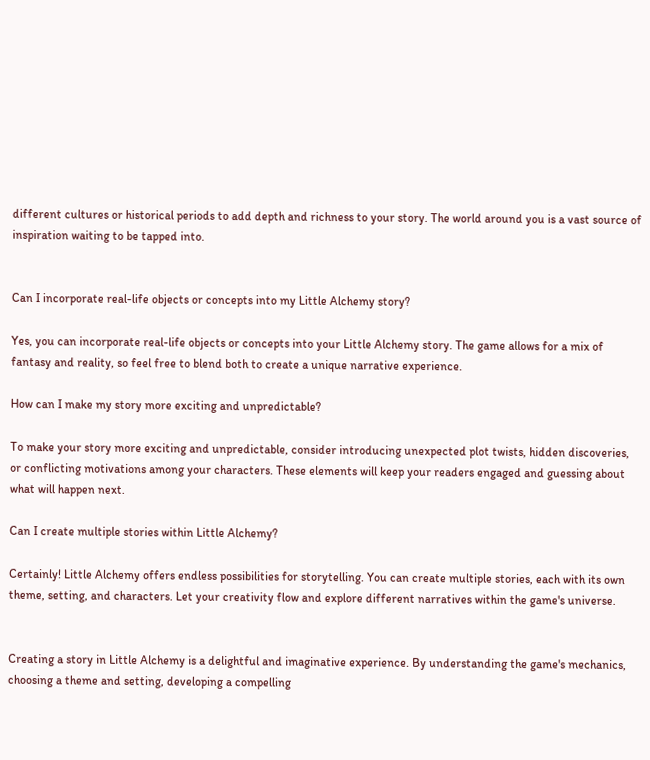different cultures or historical periods to add depth and richness to your story. The world around you is a vast source of inspiration waiting to be tapped into.


Can I incorporate real-life objects or concepts into my Little Alchemy story?

Yes, you can incorporate real-life objects or concepts into your Little Alchemy story. The game allows for a mix of fantasy and reality, so feel free to blend both to create a unique narrative experience.

How can I make my story more exciting and unpredictable?

To make your story more exciting and unpredictable, consider introducing unexpected plot twists, hidden discoveries, or conflicting motivations among your characters. These elements will keep your readers engaged and guessing about what will happen next.

Can I create multiple stories within Little Alchemy?

Certainly! Little Alchemy offers endless possibilities for storytelling. You can create multiple stories, each with its own theme, setting, and characters. Let your creativity flow and explore different narratives within the game's universe.


Creating a story in Little Alchemy is a delightful and imaginative experience. By understanding the game's mechanics, choosing a theme and setting, developing a compelling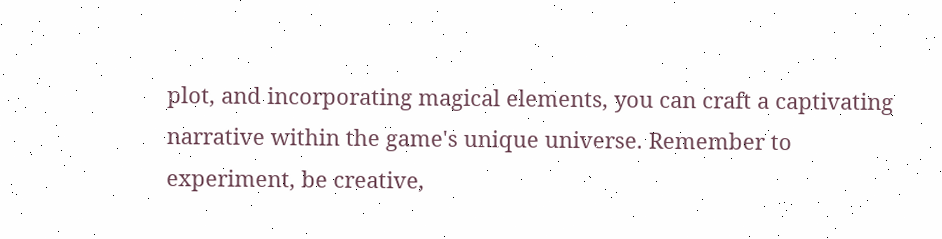plot, and incorporating magical elements, you can craft a captivating narrative within the game's unique universe. Remember to experiment, be creative,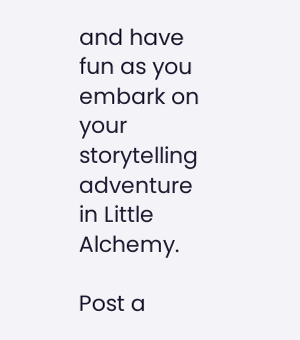and have fun as you embark on your storytelling adventure in Little Alchemy.

Post a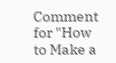Comment for "How to Make a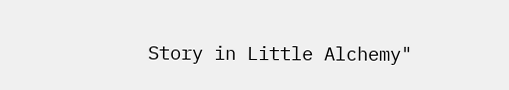Story in Little Alchemy"